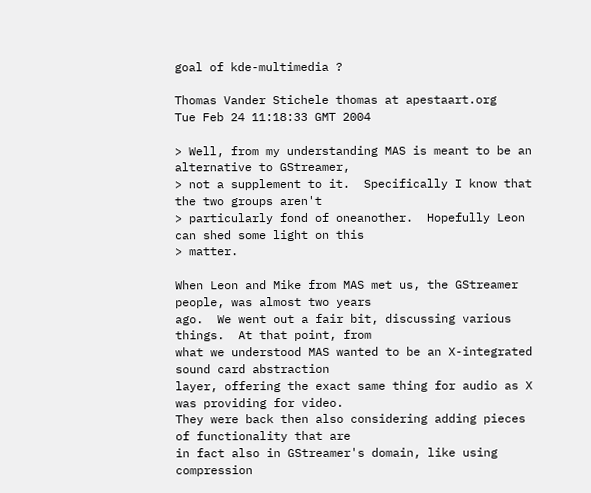goal of kde-multimedia ?

Thomas Vander Stichele thomas at apestaart.org
Tue Feb 24 11:18:33 GMT 2004

> Well, from my understanding MAS is meant to be an alternative to GStreamer,
> not a supplement to it.  Specifically I know that the two groups aren't
> particularly fond of oneanother.  Hopefully Leon can shed some light on this
> matter.

When Leon and Mike from MAS met us, the GStreamer people, was almost two years
ago.  We went out a fair bit, discussing various things.  At that point, from
what we understood MAS wanted to be an X-integrated sound card abstraction
layer, offering the exact same thing for audio as X was providing for video.
They were back then also considering adding pieces of functionality that are
in fact also in GStreamer's domain, like using compression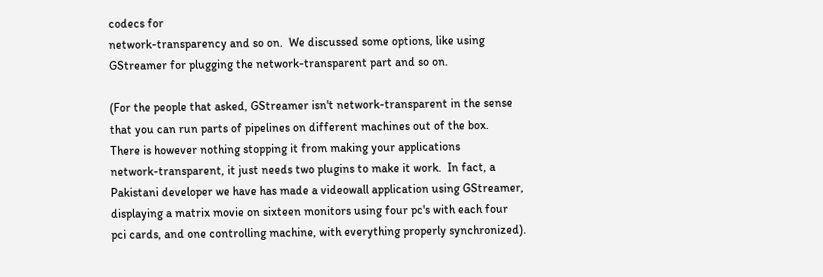codecs for
network-transparency and so on.  We discussed some options, like using
GStreamer for plugging the network-transparent part and so on.

(For the people that asked, GStreamer isn't network-transparent in the sense
that you can run parts of pipelines on different machines out of the box.
There is however nothing stopping it from making your applications
network-transparent, it just needs two plugins to make it work.  In fact, a
Pakistani developer we have has made a videowall application using GStreamer,
displaying a matrix movie on sixteen monitors using four pc's with each four
pci cards, and one controlling machine, with everything properly synchronized).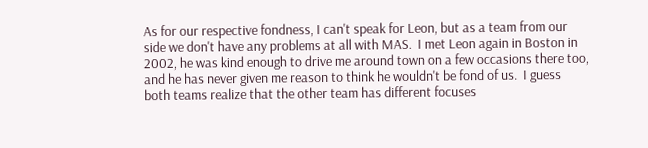As for our respective fondness, I can't speak for Leon, but as a team from our
side we don't have any problems at all with MAS.  I met Leon again in Boston in
2002, he was kind enough to drive me around town on a few occasions there too,
and he has never given me reason to think he wouldn't be fond of us.  I guess
both teams realize that the other team has different focuses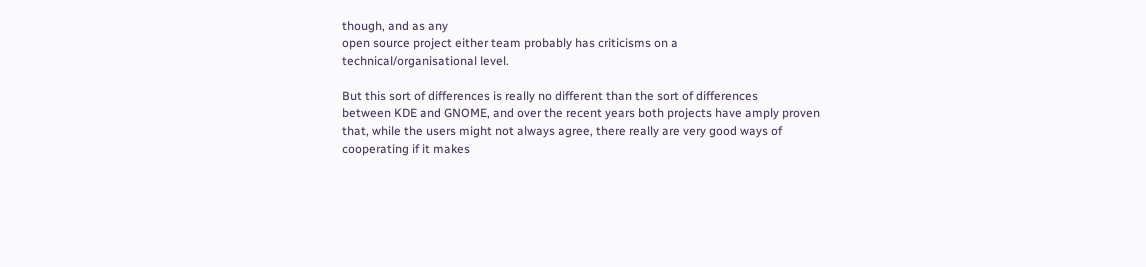though, and as any
open source project either team probably has criticisms on a
technical/organisational level.

But this sort of differences is really no different than the sort of differences
between KDE and GNOME, and over the recent years both projects have amply proven
that, while the users might not always agree, there really are very good ways of
cooperating if it makes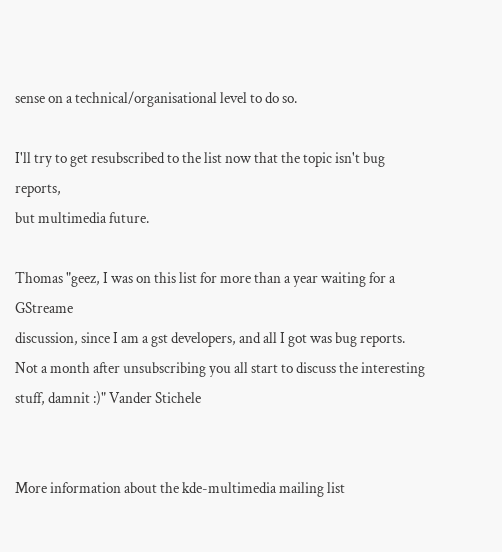sense on a technical/organisational level to do so.

I'll try to get resubscribed to the list now that the topic isn't bug reports,
but multimedia future.

Thomas "geez, I was on this list for more than a year waiting for a GStreame
discussion, since I am a gst developers, and all I got was bug reports.
Not a month after unsubscribing you all start to discuss the interesting
stuff, damnit :)" Vander Stichele


More information about the kde-multimedia mailing list